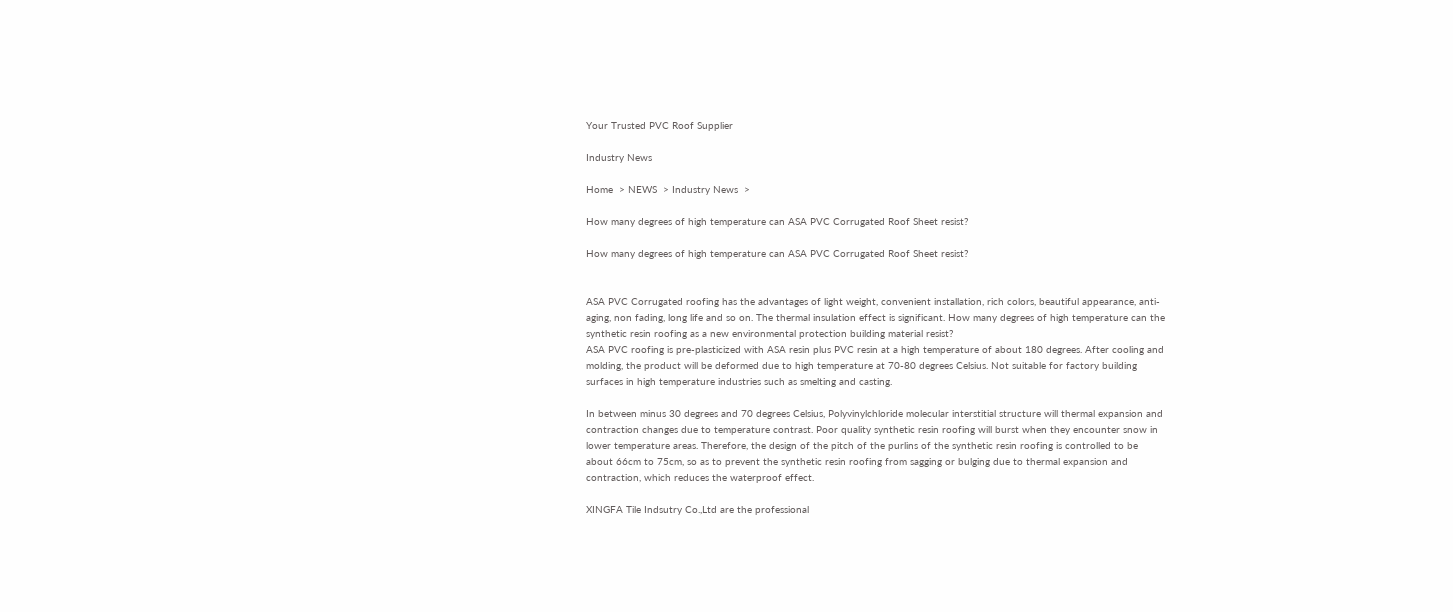Your Trusted PVC Roof Supplier

Industry News

Home  > NEWS  > Industry News  >

How many degrees of high temperature can ASA PVC Corrugated Roof Sheet resist?

How many degrees of high temperature can ASA PVC Corrugated Roof Sheet resist?


ASA PVC Corrugated roofing has the advantages of light weight, convenient installation, rich colors, beautiful appearance, anti-aging, non fading, long life and so on. The thermal insulation effect is significant. How many degrees of high temperature can the synthetic resin roofing as a new environmental protection building material resist?
ASA PVC roofing is pre-plasticized with ASA resin plus PVC resin at a high temperature of about 180 degrees. After cooling and molding, the product will be deformed due to high temperature at 70-80 degrees Celsius. Not suitable for factory building surfaces in high temperature industries such as smelting and casting.

In between minus 30 degrees and 70 degrees Celsius, Polyvinylchloride molecular interstitial structure will thermal expansion and contraction changes due to temperature contrast. Poor quality synthetic resin roofing will burst when they encounter snow in lower temperature areas. Therefore, the design of the pitch of the purlins of the synthetic resin roofing is controlled to be about 66cm to 75cm, so as to prevent the synthetic resin roofing from sagging or bulging due to thermal expansion and contraction, which reduces the waterproof effect.

XINGFA Tile Indsutry Co.,Ltd are the professional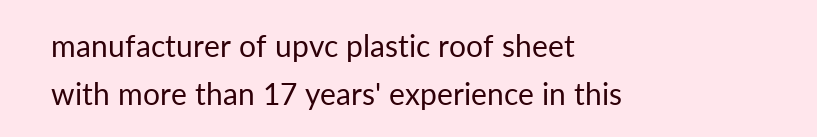manufacturer of upvc plastic roof sheet with more than 17 years' experience in this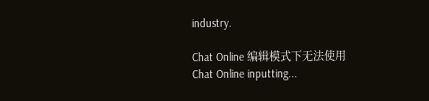industry.

Chat Online 编辑模式下无法使用
Chat Online inputting...